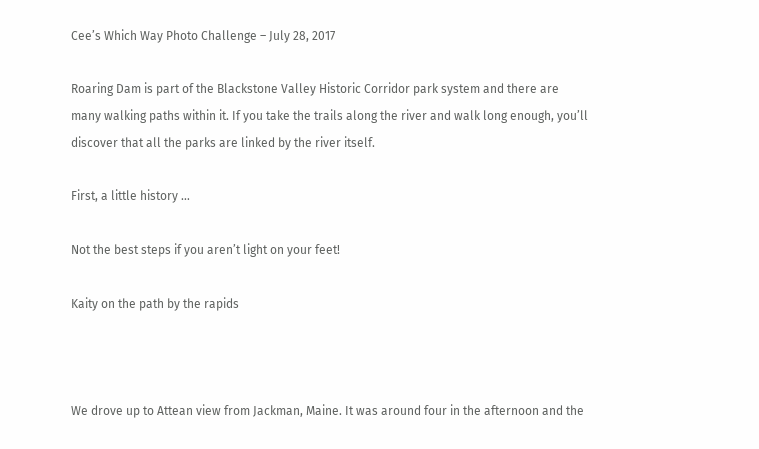Cee’s Which Way Photo Challenge – July 28, 2017

Roaring Dam is part of the Blackstone Valley Historic Corridor park system and there are many walking paths within it. If you take the trails along the river and walk long enough, you’ll discover that all the parks are linked by the river itself.

First, a little history …

Not the best steps if you aren’t light on your feet!

Kaity on the path by the rapids



We drove up to Attean view from Jackman, Maine. It was around four in the afternoon and the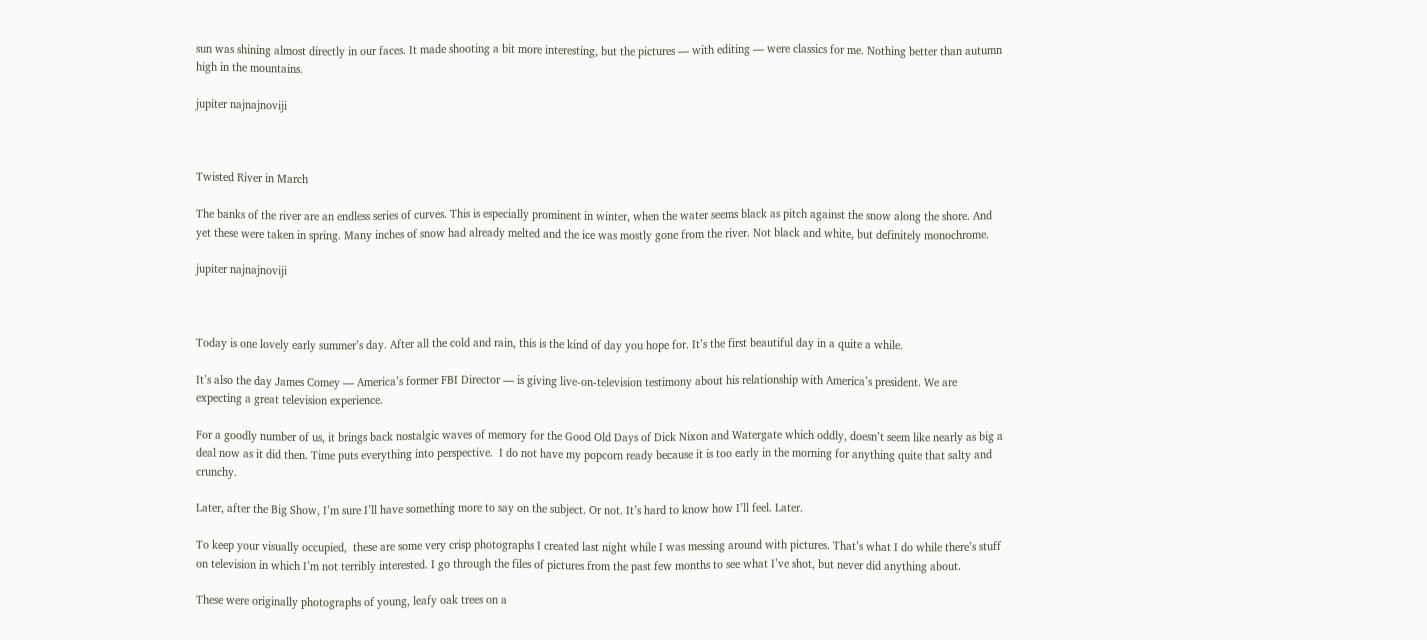sun was shining almost directly in our faces. It made shooting a bit more interesting, but the pictures — with editing — were classics for me. Nothing better than autumn high in the mountains.

jupiter najnajnoviji



Twisted River in March

The banks of the river are an endless series of curves. This is especially prominent in winter, when the water seems black as pitch against the snow along the shore. And yet these were taken in spring. Many inches of snow had already melted and the ice was mostly gone from the river. Not black and white, but definitely monochrome.

jupiter najnajnoviji



Today is one lovely early summer’s day. After all the cold and rain, this is the kind of day you hope for. It’s the first beautiful day in a quite a while.

It’s also the day James Comey — America’s former FBI Director — is giving live-on-television testimony about his relationship with America’s president. We are expecting a great television experience.

For a goodly number of us, it brings back nostalgic waves of memory for the Good Old Days of Dick Nixon and Watergate which oddly, doesn’t seem like nearly as big a deal now as it did then. Time puts everything into perspective.  I do not have my popcorn ready because it is too early in the morning for anything quite that salty and crunchy.

Later, after the Big Show, I’m sure I’ll have something more to say on the subject. Or not. It’s hard to know how I’ll feel. Later.

To keep your visually occupied,  these are some very crisp photographs I created last night while I was messing around with pictures. That’s what I do while there’s stuff on television in which I’m not terribly interested. I go through the files of pictures from the past few months to see what I’ve shot, but never did anything about.

These were originally photographs of young, leafy oak trees on a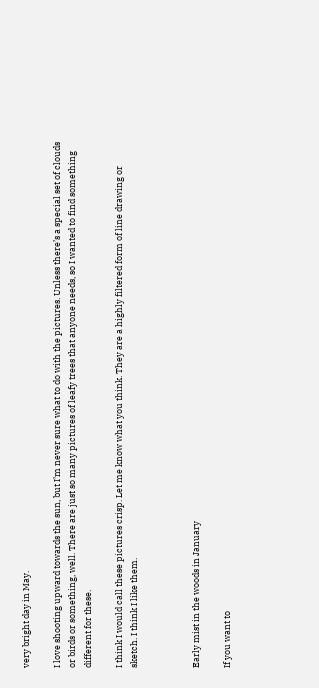very bright day in May.

I love shooting upward towards the sun, but I’m never sure what to do with the pictures. Unless there’s a special set of clouds or birds or something, well. There are just so many pictures of leafy trees that anyone needs, so I wanted to find something different for these.

I think I would call these pictures crisp. Let me know what you think. They are a highly filtered form of line drawing or sketch. I think I like them.



Early mist in the woods in January

If you want to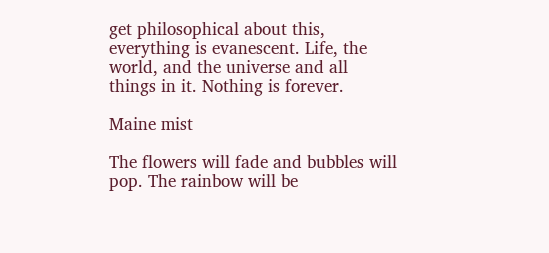get philosophical about this, everything is evanescent. Life, the world, and the universe and all things in it. Nothing is forever.

Maine mist

The flowers will fade and bubbles will pop. The rainbow will be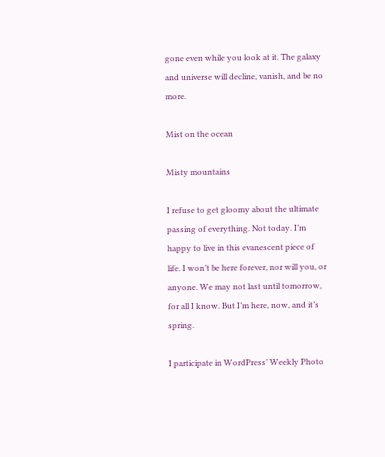gone even while you look at it. The galaxy and universe will decline, vanish, and be no more.

Mist on the ocean

Misty mountains

I refuse to get gloomy about the ultimate passing of everything. Not today. I’m happy to live in this evanescent piece of life. I won’t be here forever, nor will you, or anyone. We may not last until tomorrow, for all I know. But I’m here, now, and it’s spring.

I participate in WordPress’ Weekly Photo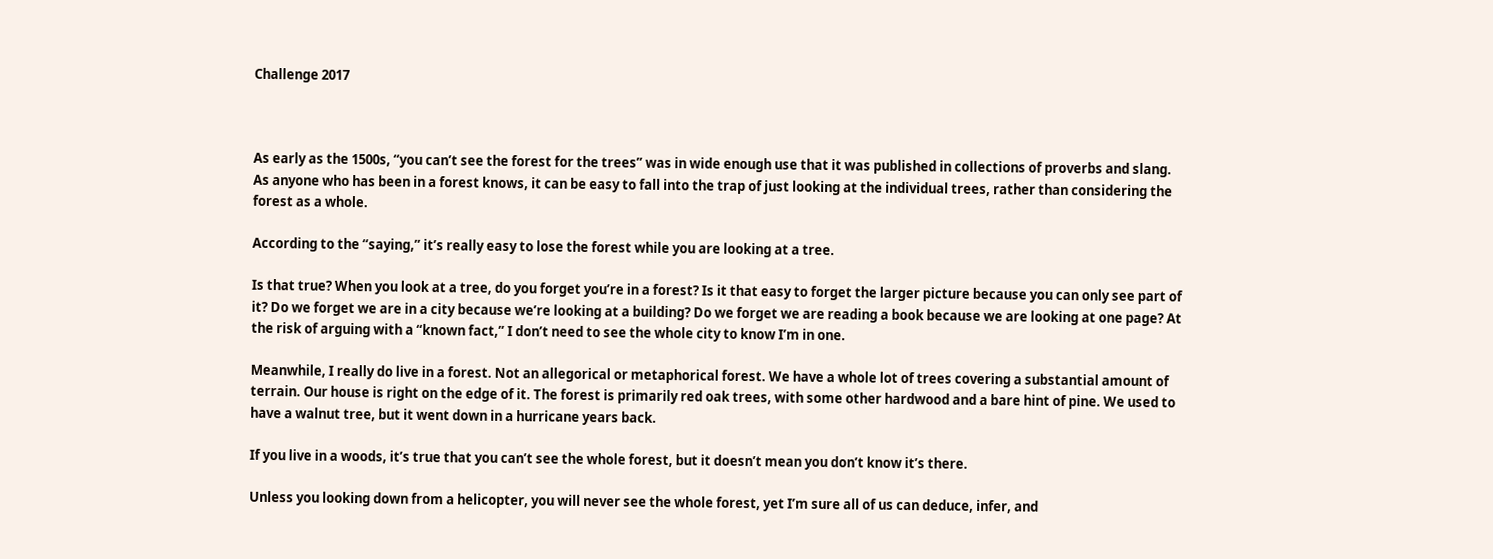Challenge 2017



As early as the 1500s, “you can’t see the forest for the trees” was in wide enough use that it was published in collections of proverbs and slang. As anyone who has been in a forest knows, it can be easy to fall into the trap of just looking at the individual trees, rather than considering the forest as a whole.

According to the “saying,” it’s really easy to lose the forest while you are looking at a tree.

Is that true? When you look at a tree, do you forget you’re in a forest? Is it that easy to forget the larger picture because you can only see part of it? Do we forget we are in a city because we’re looking at a building? Do we forget we are reading a book because we are looking at one page? At the risk of arguing with a “known fact,” I don’t need to see the whole city to know I’m in one.

Meanwhile, I really do live in a forest. Not an allegorical or metaphorical forest. We have a whole lot of trees covering a substantial amount of terrain. Our house is right on the edge of it. The forest is primarily red oak trees, with some other hardwood and a bare hint of pine. We used to have a walnut tree, but it went down in a hurricane years back.

If you live in a woods, it’s true that you can’t see the whole forest, but it doesn’t mean you don’t know it’s there.

Unless you looking down from a helicopter, you will never see the whole forest, yet I’m sure all of us can deduce, infer, and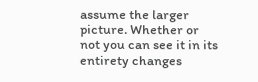assume the larger picture. Whether or not you can see it in its entirety changes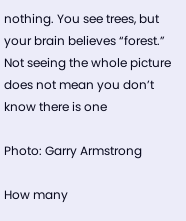nothing. You see trees, but your brain believes “forest.” Not seeing the whole picture does not mean you don’t know there is one

Photo: Garry Armstrong

How many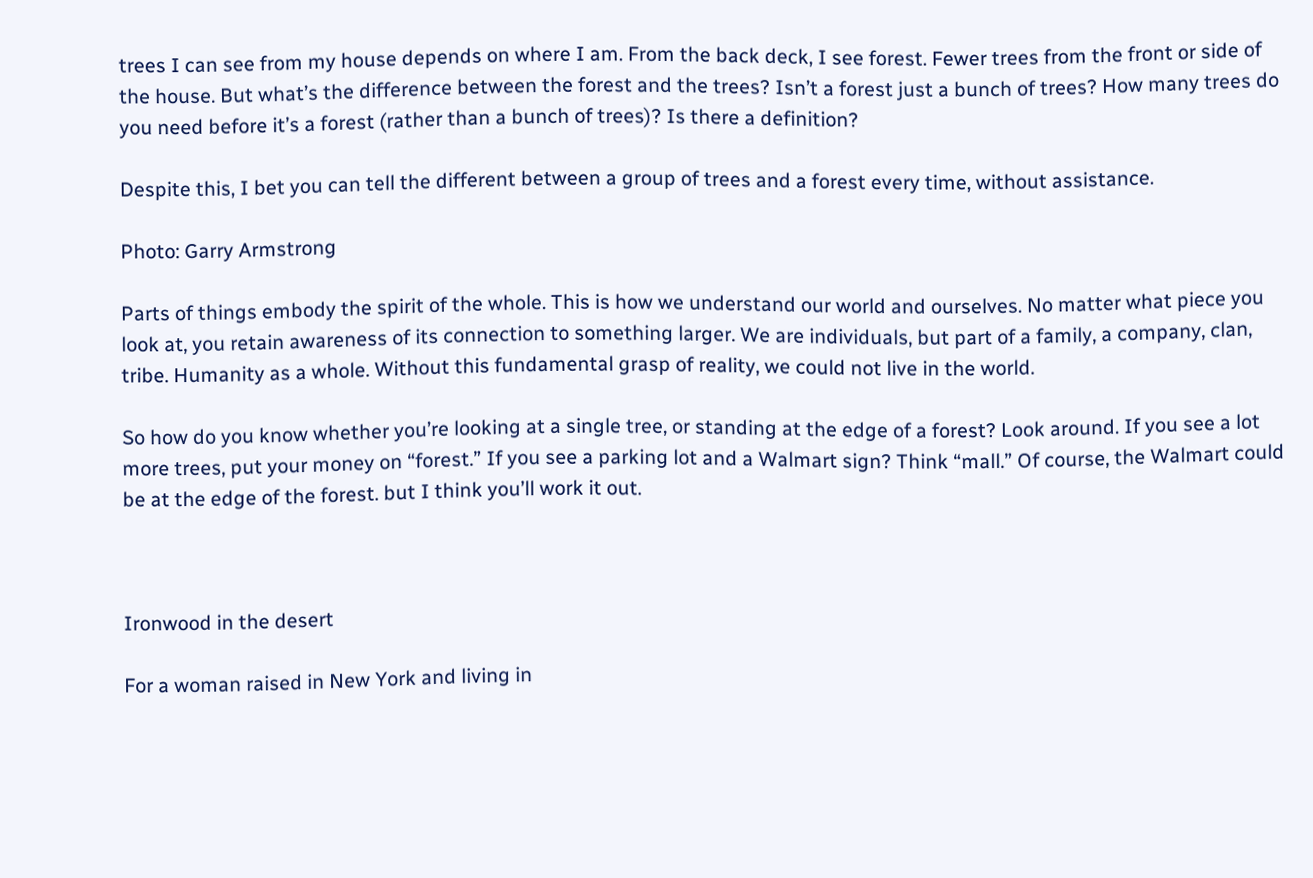trees I can see from my house depends on where I am. From the back deck, I see forest. Fewer trees from the front or side of the house. But what’s the difference between the forest and the trees? Isn’t a forest just a bunch of trees? How many trees do you need before it’s a forest (rather than a bunch of trees)? Is there a definition?

Despite this, I bet you can tell the different between a group of trees and a forest every time, without assistance.

Photo: Garry Armstrong

Parts of things embody the spirit of the whole. This is how we understand our world and ourselves. No matter what piece you look at, you retain awareness of its connection to something larger. We are individuals, but part of a family, a company, clan, tribe. Humanity as a whole. Without this fundamental grasp of reality, we could not live in the world.

So how do you know whether you’re looking at a single tree, or standing at the edge of a forest? Look around. If you see a lot more trees, put your money on “forest.” If you see a parking lot and a Walmart sign? Think “mall.” Of course, the Walmart could be at the edge of the forest. but I think you’ll work it out.



Ironwood in the desert

For a woman raised in New York and living in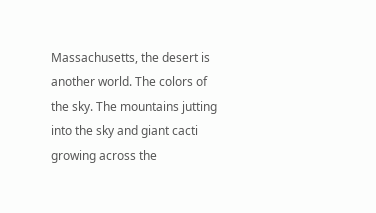Massachusetts, the desert is another world. The colors of the sky. The mountains jutting into the sky and giant cacti growing across the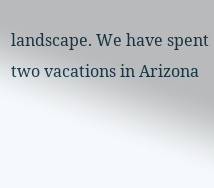landscape. We have spent two vacations in Arizona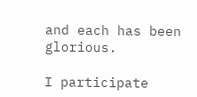and each has been glorious.

I participate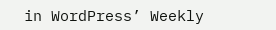in WordPress’ Weekly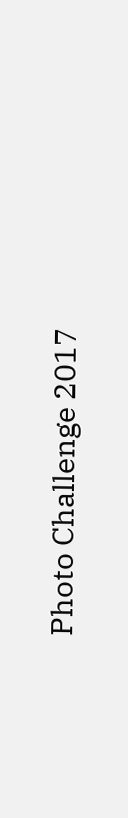Photo Challenge 2017